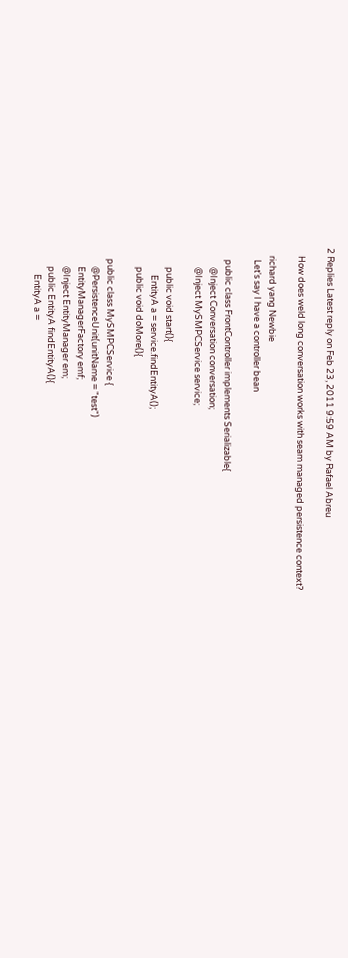2 Replies Latest reply on Feb 23, 2011 9:59 AM by Rafael Abreu

    How does weld long conversation works with seam managed persistence context?

    richard yang Newbie
      Let's say I have a controller bean

      public class FrontController implements Serializable{
          @Inject Conversation conversation;
          @Inject MySMPCService service;

          public void start(){
              EntityA a = service.findEntityA();
          public void doMore(){

      public class MySMPCService {
          @PersistenceUnit(unitName = "test")
          EntityManagerFactory emf;
          @Inject EntityManager em;
          public EntityA findEntityA(){
              EntityA a =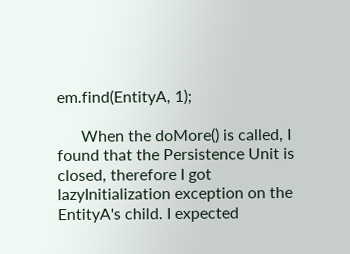em.find(EntityA, 1);

      When the doMore() is called, I found that the Persistence Unit is closed, therefore I got lazyInitialization exception on the EntityA's child. I expected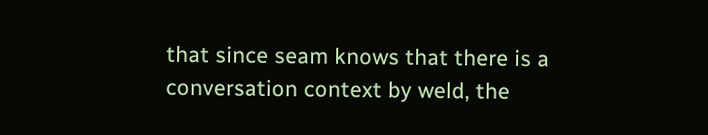that since seam knows that there is a conversation context by weld, the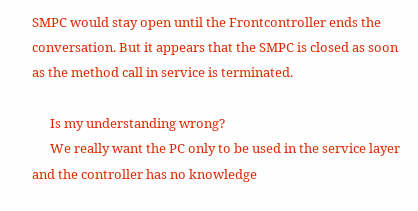SMPC would stay open until the Frontcontroller ends the conversation. But it appears that the SMPC is closed as soon as the method call in service is terminated.

      Is my understanding wrong?
      We really want the PC only to be used in the service layer and the controller has no knowledge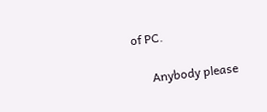of PC.

      Anybody please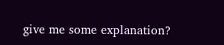give me some explanation?